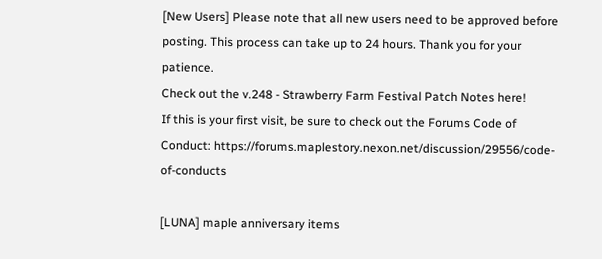[New Users] Please note that all new users need to be approved before posting. This process can take up to 24 hours. Thank you for your patience.
Check out the v.248 - Strawberry Farm Festival Patch Notes here!
If this is your first visit, be sure to check out the Forums Code of Conduct: https://forums.maplestory.nexon.net/discussion/29556/code-of-conducts

[LUNA] maple anniversary items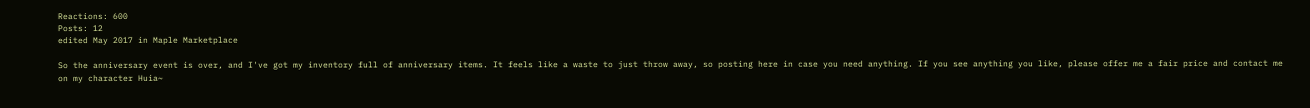Reactions: 600
Posts: 12
edited May 2017 in Maple Marketplace

So the anniversary event is over, and I've got my inventory full of anniversary items. It feels like a waste to just throw away, so posting here in case you need anything. If you see anything you like, please offer me a fair price and contact me on my character Huia~